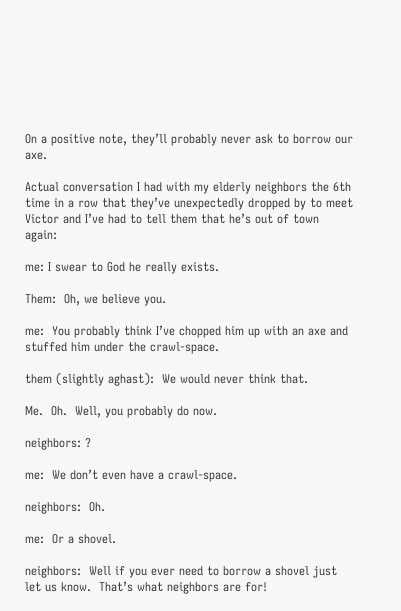On a positive note, they’ll probably never ask to borrow our axe.

Actual conversation I had with my elderly neighbors the 6th time in a row that they’ve unexpectedly dropped by to meet Victor and I’ve had to tell them that he’s out of town again:

me: I swear to God he really exists.

Them:  Oh, we believe you.

me:  You probably think I’ve chopped him up with an axe and stuffed him under the crawl-space.

them (slightly aghast):  We would never think that.

Me.  Oh.  Well, you probably do now.

neighbors: ?

me:  We don’t even have a crawl-space.

neighbors:  Oh.

me:  Or a shovel.

neighbors:  Well if you ever need to borrow a shovel just let us know.  That’s what neighbors are for!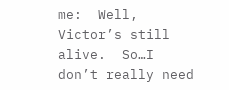me:  Well, Victor’s still alive.  So…I don’t really need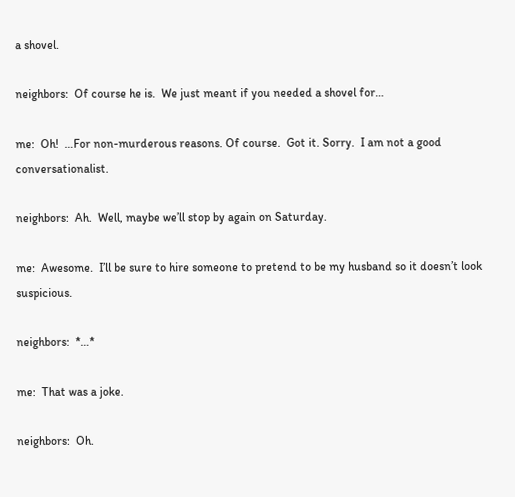a shovel.

neighbors:  Of course he is.  We just meant if you needed a shovel for…

me:  Oh!  …For non-murderous reasons. Of course.  Got it. Sorry.  I am not a good conversationalist.

neighbors:  Ah.  Well, maybe we’ll stop by again on Saturday.

me:  Awesome.  I’ll be sure to hire someone to pretend to be my husband so it doesn’t look suspicious.

neighbors:  *…*

me:  That was a joke.

neighbors:  Oh.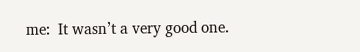me:  It wasn’t a very good one.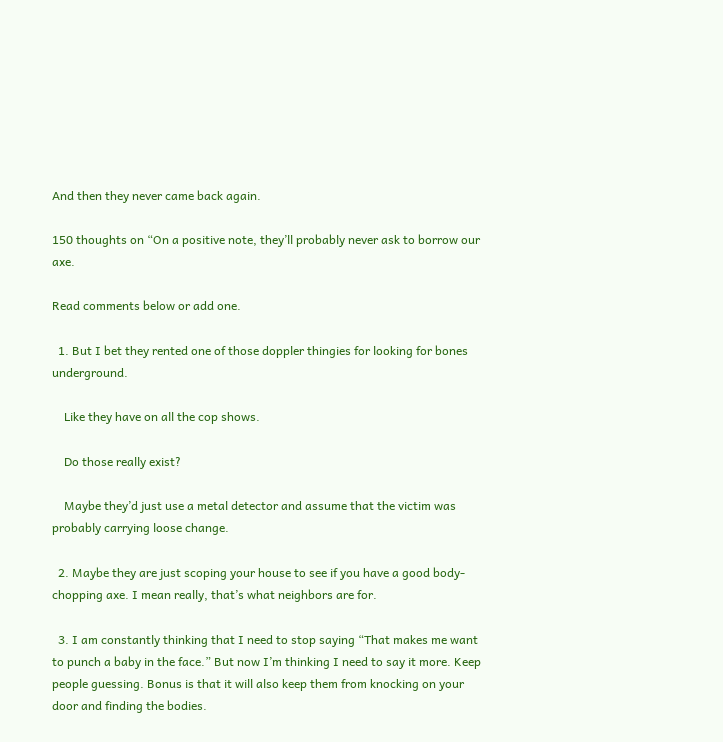And then they never came back again.

150 thoughts on “On a positive note, they’ll probably never ask to borrow our axe.

Read comments below or add one.

  1. But I bet they rented one of those doppler thingies for looking for bones underground.

    Like they have on all the cop shows.

    Do those really exist?

    Maybe they’d just use a metal detector and assume that the victim was probably carrying loose change.

  2. Maybe they are just scoping your house to see if you have a good body-chopping axe. I mean really, that’s what neighbors are for.

  3. I am constantly thinking that I need to stop saying “That makes me want to punch a baby in the face.” But now I’m thinking I need to say it more. Keep people guessing. Bonus is that it will also keep them from knocking on your door and finding the bodies.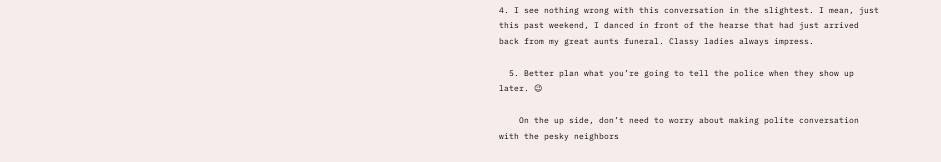4. I see nothing wrong with this conversation in the slightest. I mean, just this past weekend, I danced in front of the hearse that had just arrived back from my great aunts funeral. Classy ladies always impress.

  5. Better plan what you’re going to tell the police when they show up later. 😉

    On the up side, don’t need to worry about making polite conversation with the pesky neighbors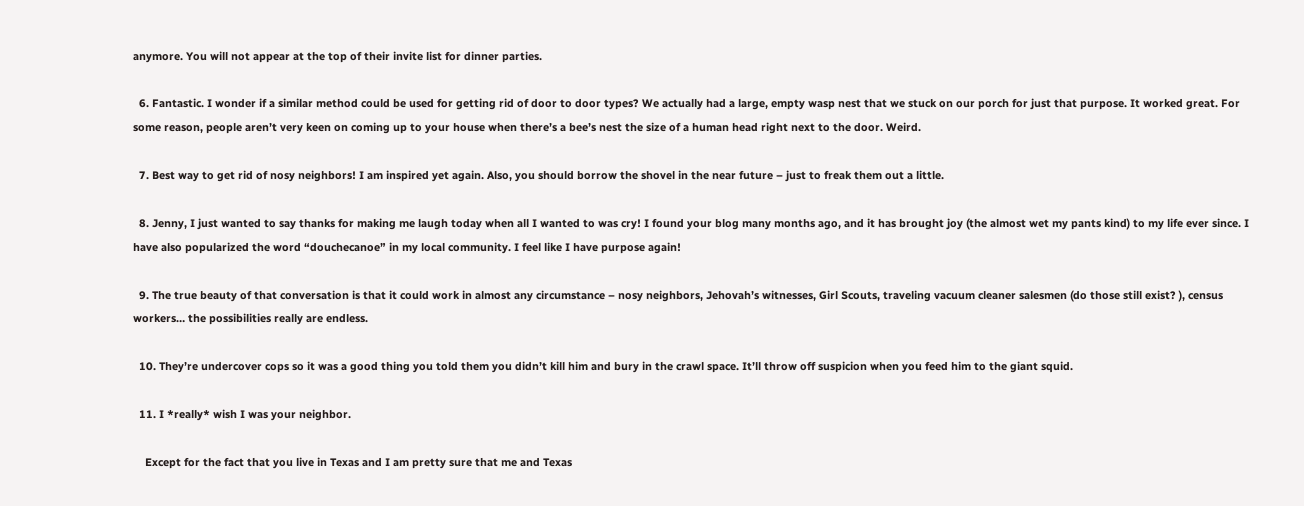anymore. You will not appear at the top of their invite list for dinner parties.

  6. Fantastic. I wonder if a similar method could be used for getting rid of door to door types? We actually had a large, empty wasp nest that we stuck on our porch for just that purpose. It worked great. For some reason, people aren’t very keen on coming up to your house when there’s a bee’s nest the size of a human head right next to the door. Weird.

  7. Best way to get rid of nosy neighbors! I am inspired yet again. Also, you should borrow the shovel in the near future – just to freak them out a little.

  8. Jenny, I just wanted to say thanks for making me laugh today when all I wanted to was cry! I found your blog many months ago, and it has brought joy (the almost wet my pants kind) to my life ever since. I have also popularized the word “douchecanoe” in my local community. I feel like I have purpose again!

  9. The true beauty of that conversation is that it could work in almost any circumstance – nosy neighbors, Jehovah’s witnesses, Girl Scouts, traveling vacuum cleaner salesmen (do those still exist? ), census workers… the possibilities really are endless.

  10. They’re undercover cops so it was a good thing you told them you didn’t kill him and bury in the crawl space. It’ll throw off suspicion when you feed him to the giant squid.

  11. I *really* wish I was your neighbor.

    Except for the fact that you live in Texas and I am pretty sure that me and Texas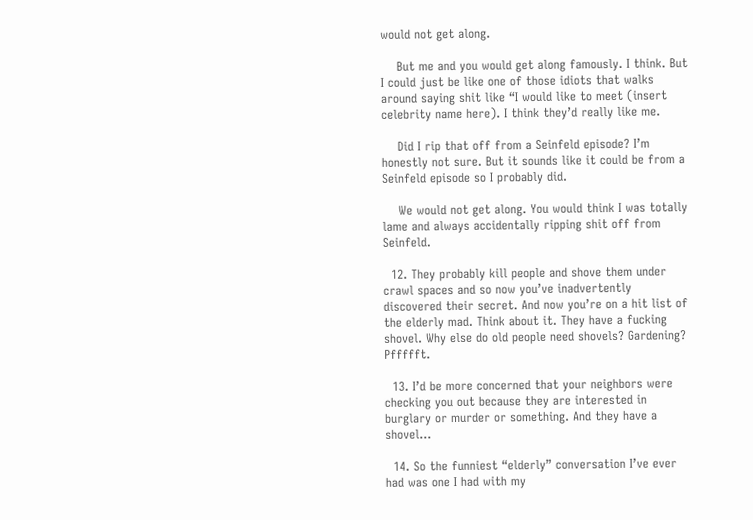would not get along.

    But me and you would get along famously. I think. But I could just be like one of those idiots that walks around saying shit like “I would like to meet (insert celebrity name here). I think they’d really like me.

    Did I rip that off from a Seinfeld episode? I’m honestly not sure. But it sounds like it could be from a Seinfeld episode so I probably did.

    We would not get along. You would think I was totally lame and always accidentally ripping shit off from Seinfeld.

  12. They probably kill people and shove them under crawl spaces and so now you’ve inadvertently discovered their secret. And now you’re on a hit list of the elderly mad. Think about it. They have a fucking shovel. Why else do old people need shovels? Gardening? Pffffft.

  13. I’d be more concerned that your neighbors were checking you out because they are interested in burglary or murder or something. And they have a shovel…

  14. So the funniest “elderly” conversation I’ve ever had was one I had with my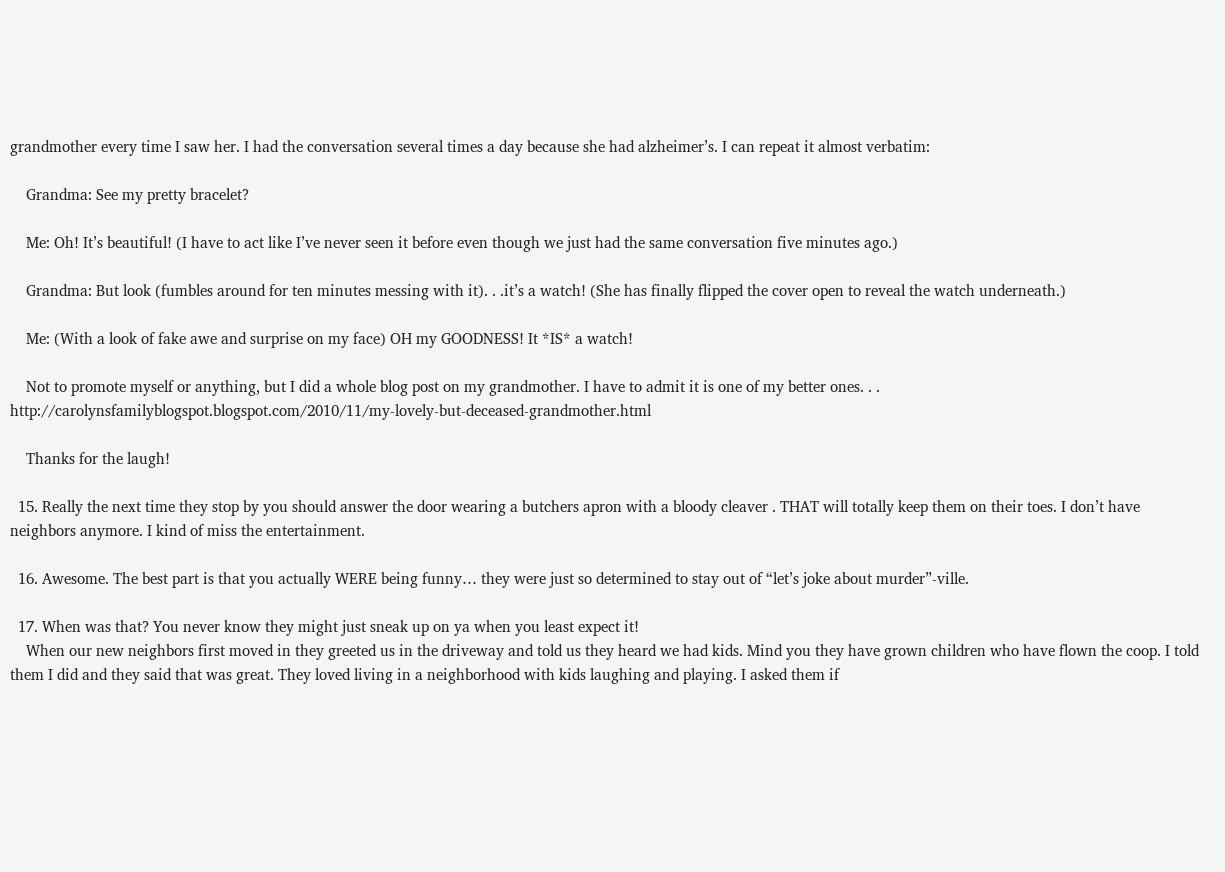grandmother every time I saw her. I had the conversation several times a day because she had alzheimer’s. I can repeat it almost verbatim:

    Grandma: See my pretty bracelet?

    Me: Oh! It’s beautiful! (I have to act like I’ve never seen it before even though we just had the same conversation five minutes ago.)

    Grandma: But look (fumbles around for ten minutes messing with it). . .it’s a watch! (She has finally flipped the cover open to reveal the watch underneath.)

    Me: (With a look of fake awe and surprise on my face) OH my GOODNESS! It *IS* a watch!

    Not to promote myself or anything, but I did a whole blog post on my grandmother. I have to admit it is one of my better ones. . . http://carolynsfamilyblogspot.blogspot.com/2010/11/my-lovely-but-deceased-grandmother.html

    Thanks for the laugh!

  15. Really the next time they stop by you should answer the door wearing a butchers apron with a bloody cleaver . THAT will totally keep them on their toes. I don’t have neighbors anymore. I kind of miss the entertainment.

  16. Awesome. The best part is that you actually WERE being funny… they were just so determined to stay out of “let’s joke about murder”-ville.

  17. When was that? You never know they might just sneak up on ya when you least expect it!
    When our new neighbors first moved in they greeted us in the driveway and told us they heard we had kids. Mind you they have grown children who have flown the coop. I told them I did and they said that was great. They loved living in a neighborhood with kids laughing and playing. I asked them if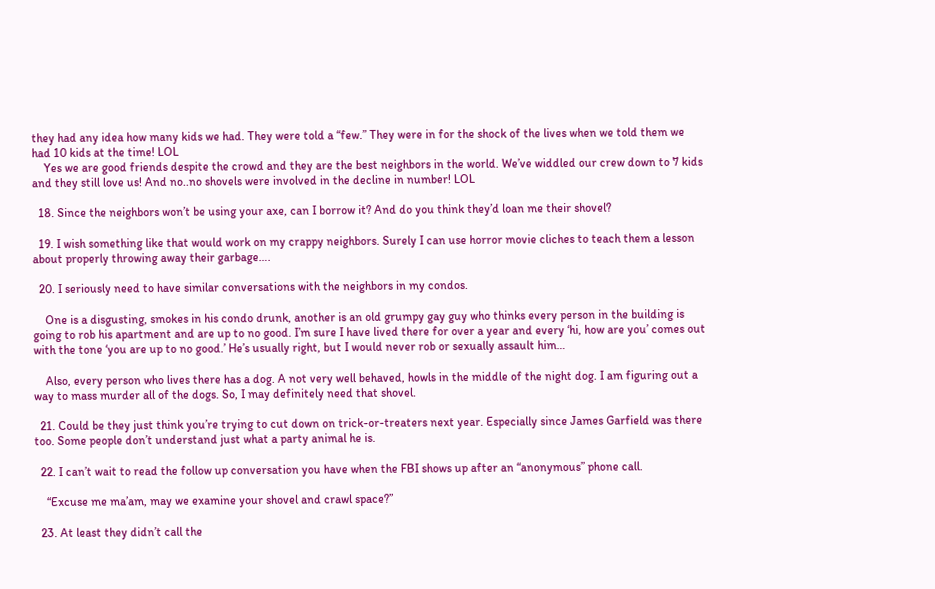they had any idea how many kids we had. They were told a “few.” They were in for the shock of the lives when we told them we had 10 kids at the time! LOL
    Yes we are good friends despite the crowd and they are the best neighbors in the world. We’ve widdled our crew down to 7 kids and they still love us! And no..no shovels were involved in the decline in number! LOL

  18. Since the neighbors won’t be using your axe, can I borrow it? And do you think they’d loan me their shovel?

  19. I wish something like that would work on my crappy neighbors. Surely I can use horror movie cliches to teach them a lesson about properly throwing away their garbage….

  20. I seriously need to have similar conversations with the neighbors in my condos.

    One is a disgusting, smokes in his condo drunk, another is an old grumpy gay guy who thinks every person in the building is going to rob his apartment and are up to no good. I’m sure I have lived there for over a year and every ‘hi, how are you’ comes out with the tone ‘you are up to no good.’ He’s usually right, but I would never rob or sexually assault him…

    Also, every person who lives there has a dog. A not very well behaved, howls in the middle of the night dog. I am figuring out a way to mass murder all of the dogs. So, I may definitely need that shovel.

  21. Could be they just think you’re trying to cut down on trick-or-treaters next year. Especially since James Garfield was there too. Some people don’t understand just what a party animal he is.

  22. I can’t wait to read the follow up conversation you have when the FBI shows up after an “anonymous” phone call.

    “Excuse me ma’am, may we examine your shovel and crawl space?”

  23. At least they didn’t call the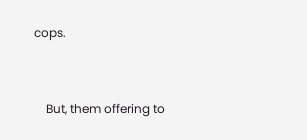cops.


    But, them offering to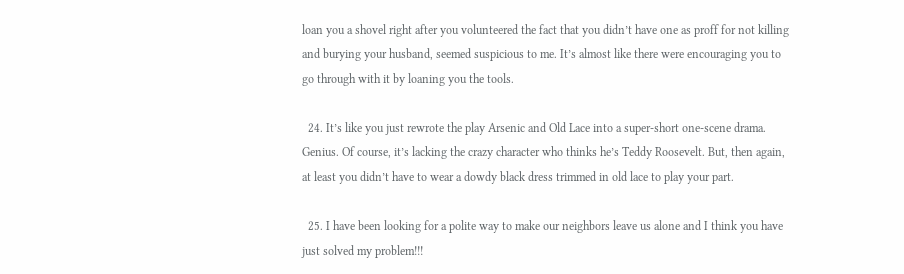loan you a shovel right after you volunteered the fact that you didn’t have one as proff for not killing and burying your husband, seemed suspicious to me. It’s almost like there were encouraging you to go through with it by loaning you the tools.

  24. It’s like you just rewrote the play Arsenic and Old Lace into a super-short one-scene drama. Genius. Of course, it’s lacking the crazy character who thinks he’s Teddy Roosevelt. But, then again, at least you didn’t have to wear a dowdy black dress trimmed in old lace to play your part.

  25. I have been looking for a polite way to make our neighbors leave us alone and I think you have just solved my problem!!!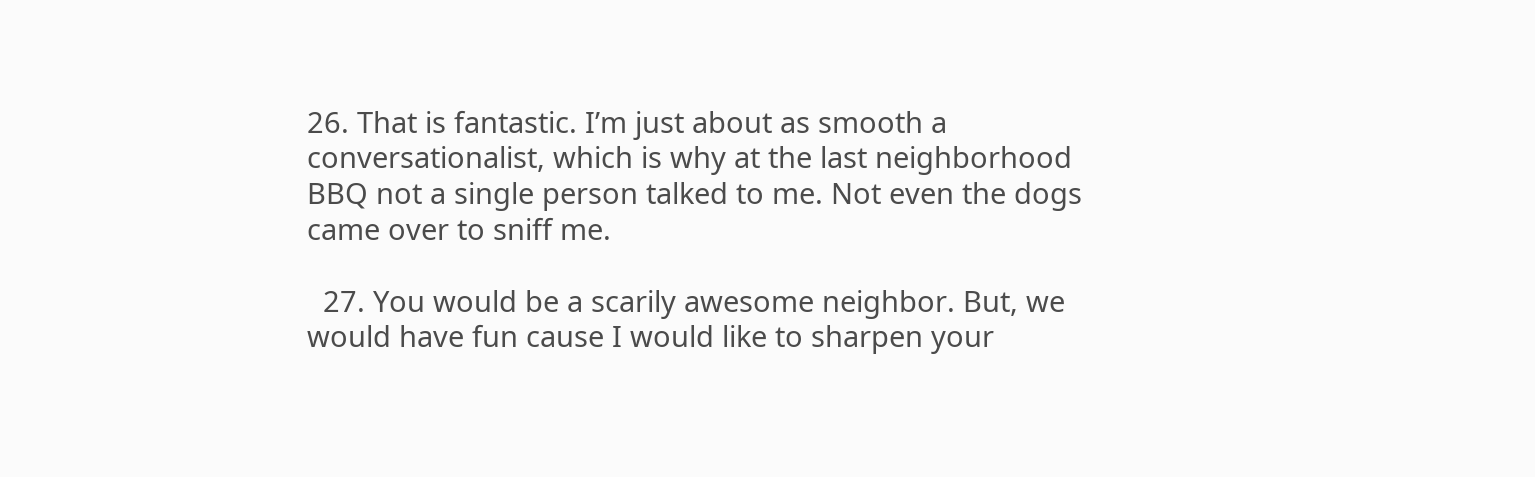26. That is fantastic. I’m just about as smooth a conversationalist, which is why at the last neighborhood BBQ not a single person talked to me. Not even the dogs came over to sniff me.

  27. You would be a scarily awesome neighbor. But, we would have fun cause I would like to sharpen your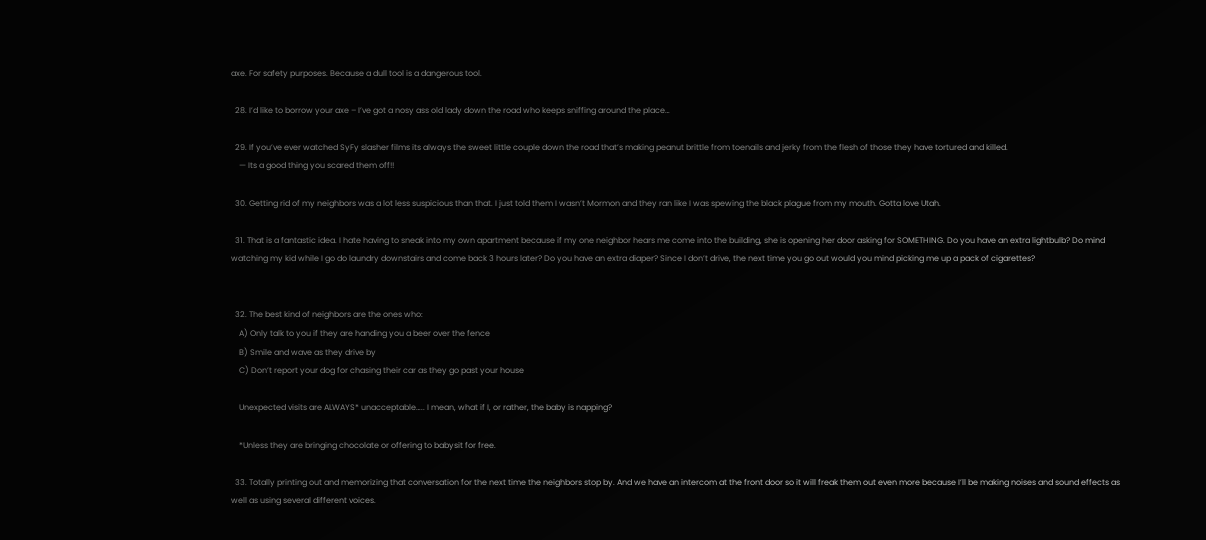axe. For safety purposes. Because a dull tool is a dangerous tool.

  28. I’d like to borrow your axe – I’ve got a nosy ass old lady down the road who keeps sniffing around the place…

  29. If you’ve ever watched SyFy slasher films its always the sweet little couple down the road that’s making peanut brittle from toenails and jerky from the flesh of those they have tortured and killed.
    — Its a good thing you scared them off!!

  30. Getting rid of my neighbors was a lot less suspicious than that. I just told them I wasn’t Mormon and they ran like I was spewing the black plague from my mouth. Gotta love Utah.

  31. That is a fantastic idea. I hate having to sneak into my own apartment because if my one neighbor hears me come into the building, she is opening her door asking for SOMETHING. Do you have an extra lightbulb? Do mind watching my kid while I go do laundry downstairs and come back 3 hours later? Do you have an extra diaper? Since I don’t drive, the next time you go out would you mind picking me up a pack of cigarettes?


  32. The best kind of neighbors are the ones who:
    A) Only talk to you if they are handing you a beer over the fence
    B) Smile and wave as they drive by
    C) Don’t report your dog for chasing their car as they go past your house

    Unexpected visits are ALWAYS* unacceptable….. I mean, what if I, or rather, the baby is napping?

    *Unless they are bringing chocolate or offering to babysit for free.

  33. Totally printing out and memorizing that conversation for the next time the neighbors stop by. And we have an intercom at the front door so it will freak them out even more because I’ll be making noises and sound effects as well as using several different voices.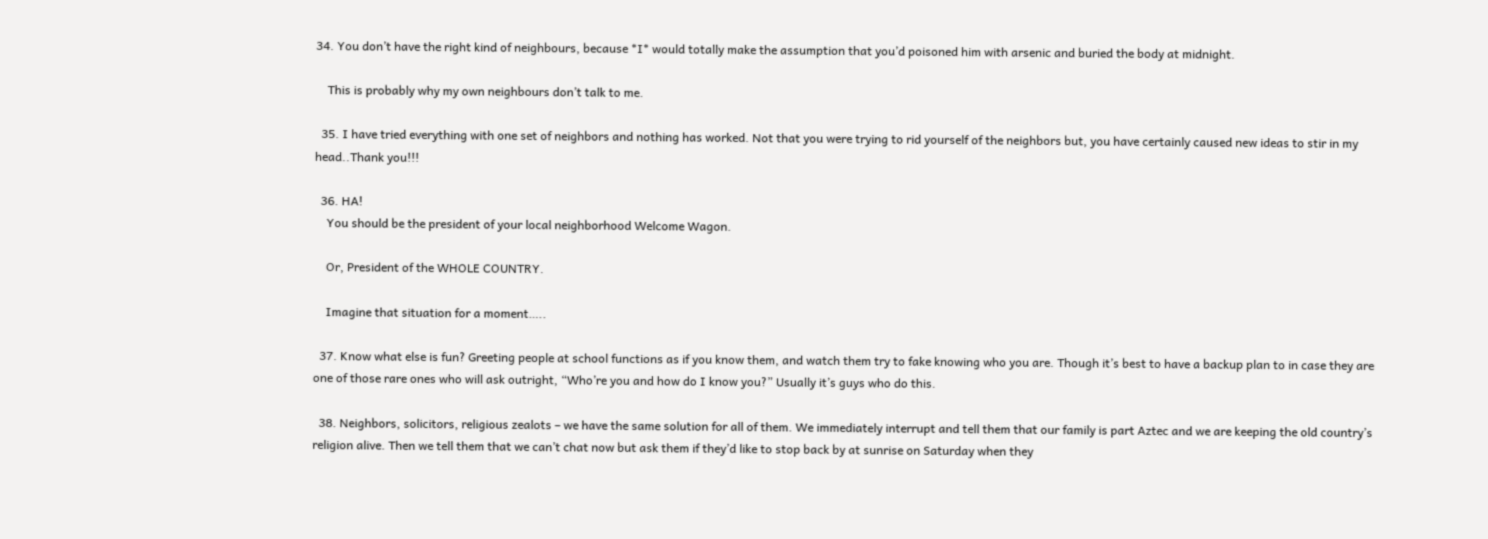34. You don’t have the right kind of neighbours, because *I* would totally make the assumption that you’d poisoned him with arsenic and buried the body at midnight.

    This is probably why my own neighbours don’t talk to me.

  35. I have tried everything with one set of neighbors and nothing has worked. Not that you were trying to rid yourself of the neighbors but, you have certainly caused new ideas to stir in my head..Thank you!!!

  36. HA!
    You should be the president of your local neighborhood Welcome Wagon.

    Or, President of the WHOLE COUNTRY.

    Imagine that situation for a moment…..

  37. Know what else is fun? Greeting people at school functions as if you know them, and watch them try to fake knowing who you are. Though it’s best to have a backup plan to in case they are one of those rare ones who will ask outright, “Who’re you and how do I know you?” Usually it’s guys who do this.

  38. Neighbors, solicitors, religious zealots – we have the same solution for all of them. We immediately interrupt and tell them that our family is part Aztec and we are keeping the old country’s religion alive. Then we tell them that we can’t chat now but ask them if they’d like to stop back by at sunrise on Saturday when they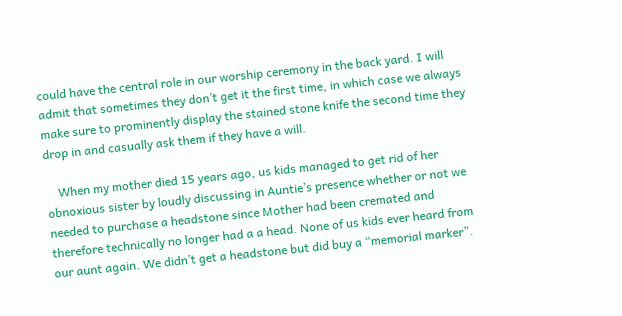could have the central role in our worship ceremony in the back yard. I will admit that sometimes they don’t get it the first time, in which case we always make sure to prominently display the stained stone knife the second time they drop in and casually ask them if they have a will.

    When my mother died 15 years ago, us kids managed to get rid of her obnoxious sister by loudly discussing in Auntie’s presence whether or not we needed to purchase a headstone since Mother had been cremated and therefore technically no longer had a a head. None of us kids ever heard from our aunt again. We didn’t get a headstone but did buy a “memorial marker”.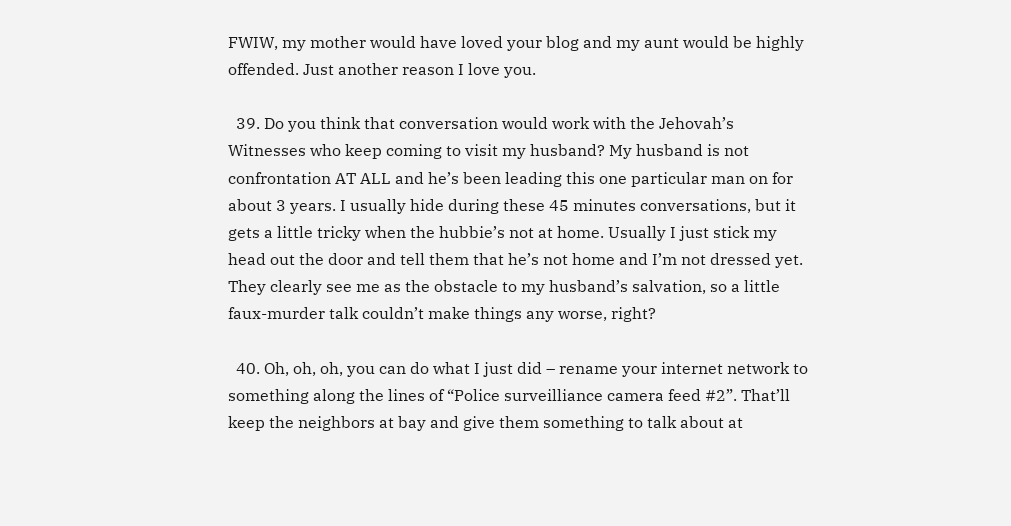FWIW, my mother would have loved your blog and my aunt would be highly offended. Just another reason I love you.

  39. Do you think that conversation would work with the Jehovah’s Witnesses who keep coming to visit my husband? My husband is not confrontation AT ALL and he’s been leading this one particular man on for about 3 years. I usually hide during these 45 minutes conversations, but it gets a little tricky when the hubbie’s not at home. Usually I just stick my head out the door and tell them that he’s not home and I’m not dressed yet. They clearly see me as the obstacle to my husband’s salvation, so a little faux-murder talk couldn’t make things any worse, right?

  40. Oh, oh, oh, you can do what I just did – rename your internet network to something along the lines of “Police surveilliance camera feed #2”. That’ll keep the neighbors at bay and give them something to talk about at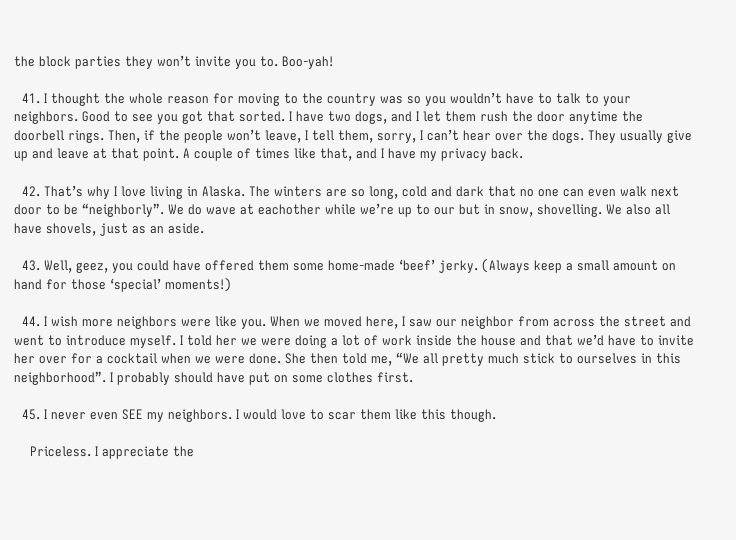the block parties they won’t invite you to. Boo-yah!

  41. I thought the whole reason for moving to the country was so you wouldn’t have to talk to your neighbors. Good to see you got that sorted. I have two dogs, and I let them rush the door anytime the doorbell rings. Then, if the people won’t leave, I tell them, sorry, I can’t hear over the dogs. They usually give up and leave at that point. A couple of times like that, and I have my privacy back.

  42. That’s why I love living in Alaska. The winters are so long, cold and dark that no one can even walk next door to be “neighborly”. We do wave at eachother while we’re up to our but in snow, shovelling. We also all have shovels, just as an aside.

  43. Well, geez, you could have offered them some home-made ‘beef’ jerky. (Always keep a small amount on hand for those ‘special’ moments!)

  44. I wish more neighbors were like you. When we moved here, I saw our neighbor from across the street and went to introduce myself. I told her we were doing a lot of work inside the house and that we’d have to invite her over for a cocktail when we were done. She then told me, “We all pretty much stick to ourselves in this neighborhood”. I probably should have put on some clothes first.

  45. I never even SEE my neighbors. I would love to scar them like this though.

    Priceless. I appreciate the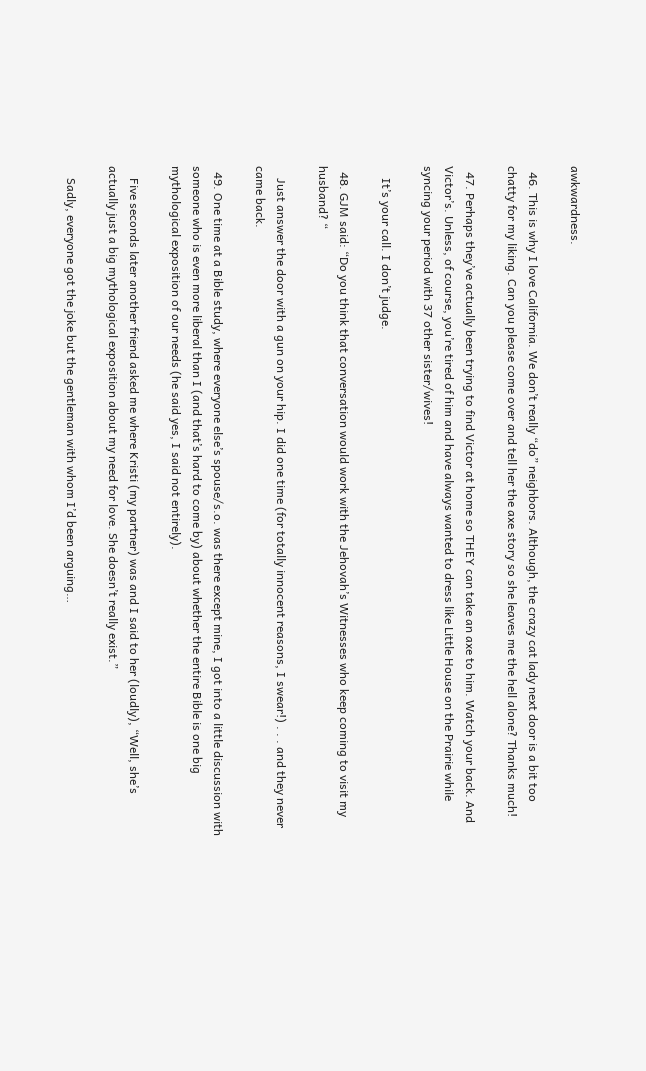awkwardness.

  46. This is why I love California. We don’t really “do” neighbors. Although, the crazy cat lady next door is a bit too chatty for my liking. Can you please come over and tell her the axe story so she leaves me the hell alone? Thanks much!

  47. Perhaps they’ve actually been trying to find Victor at home so THEY can take an axe to him. Watch your back. And Victor’s. Unless, of course, you’re tired of him and have always wanted to dress like Little House on the Prairie while syncing your period with 37 other sister/wives!

    It’s your call. I don’t judge.

  48. GJM said: “Do you think that conversation would work with the Jehovah’s Witnesses who keep coming to visit my husband? “

    Just answer the door with a gun on your hip. I did one time (for totally innocent reasons, I swear!) . . . and they never came back.

  49. One time at a Bible study, where everyone else’s spouse/s.o. was there except mine, I got into a little discussion with someone who is even more liberal than I (and that’s hard to come by) about whether the entire Bible is one big mythological exposition of our needs (he said yes, I said not entirely).

    Five seconds later another friend asked me where Kristi (my partner) was and I said to her (loudly), “Well, she’s actually just a big mythological exposition about my need for love. She doesn’t really exist.”

    Sadly, everyone got the joke but the gentleman with whom I’d been arguing…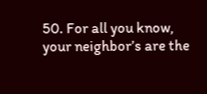50. For all you know, your neighbor’s are the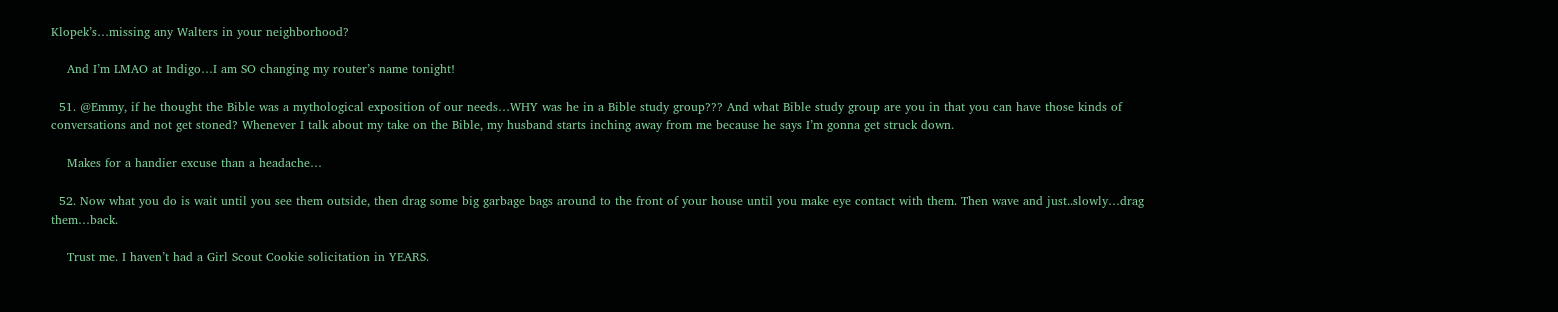Klopek’s…missing any Walters in your neighborhood?

    And I’m LMAO at Indigo…I am SO changing my router’s name tonight!

  51. @Emmy, if he thought the Bible was a mythological exposition of our needs…WHY was he in a Bible study group??? And what Bible study group are you in that you can have those kinds of conversations and not get stoned? Whenever I talk about my take on the Bible, my husband starts inching away from me because he says I’m gonna get struck down.

    Makes for a handier excuse than a headache…

  52. Now what you do is wait until you see them outside, then drag some big garbage bags around to the front of your house until you make eye contact with them. Then wave and just..slowly…drag them…back.

    Trust me. I haven’t had a Girl Scout Cookie solicitation in YEARS.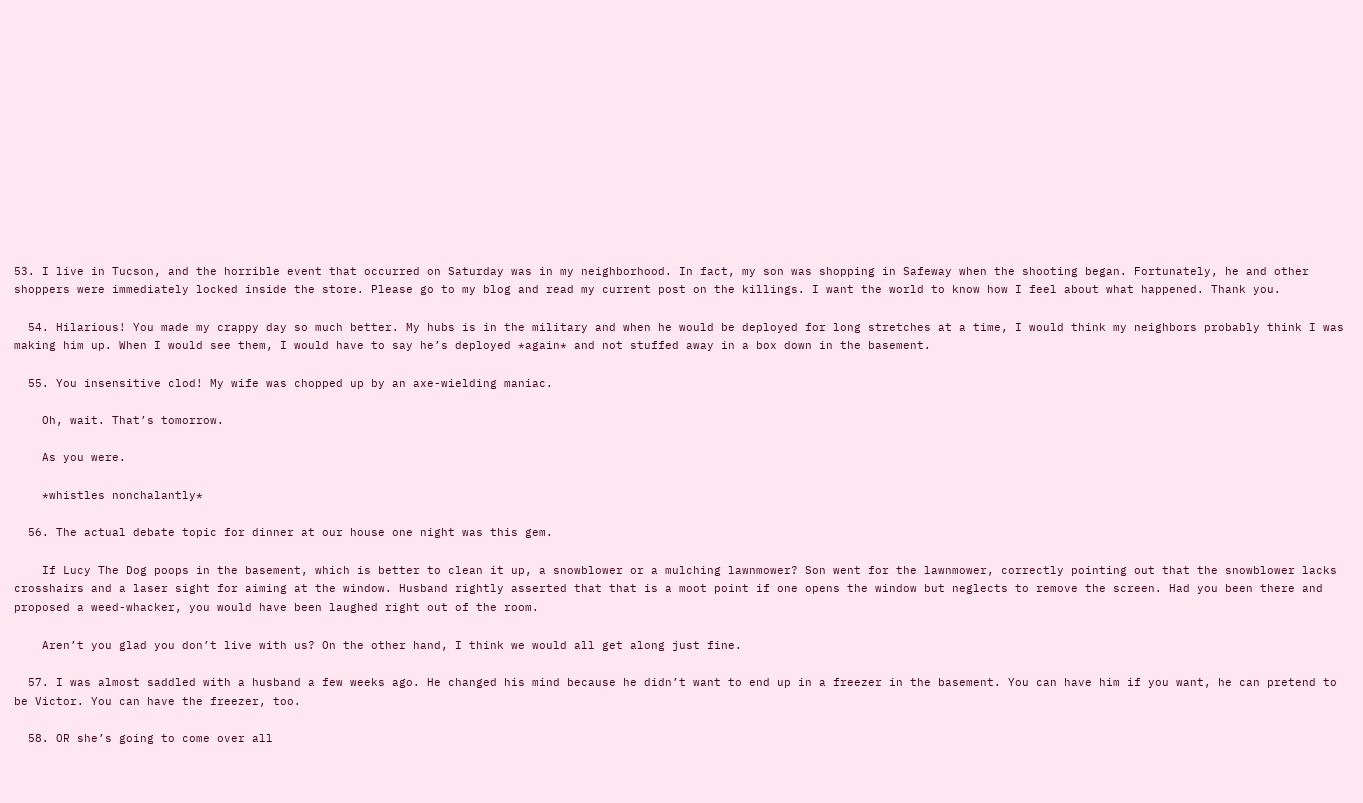53. I live in Tucson, and the horrible event that occurred on Saturday was in my neighborhood. In fact, my son was shopping in Safeway when the shooting began. Fortunately, he and other shoppers were immediately locked inside the store. Please go to my blog and read my current post on the killings. I want the world to know how I feel about what happened. Thank you.

  54. Hilarious! You made my crappy day so much better. My hubs is in the military and when he would be deployed for long stretches at a time, I would think my neighbors probably think I was making him up. When I would see them, I would have to say he’s deployed *again* and not stuffed away in a box down in the basement.

  55. You insensitive clod! My wife was chopped up by an axe-wielding maniac.

    Oh, wait. That’s tomorrow.

    As you were.

    *whistles nonchalantly*

  56. The actual debate topic for dinner at our house one night was this gem.

    If Lucy The Dog poops in the basement, which is better to clean it up, a snowblower or a mulching lawnmower? Son went for the lawnmower, correctly pointing out that the snowblower lacks crosshairs and a laser sight for aiming at the window. Husband rightly asserted that that is a moot point if one opens the window but neglects to remove the screen. Had you been there and proposed a weed-whacker, you would have been laughed right out of the room.

    Aren’t you glad you don’t live with us? On the other hand, I think we would all get along just fine.

  57. I was almost saddled with a husband a few weeks ago. He changed his mind because he didn’t want to end up in a freezer in the basement. You can have him if you want, he can pretend to be Victor. You can have the freezer, too.

  58. OR she’s going to come over all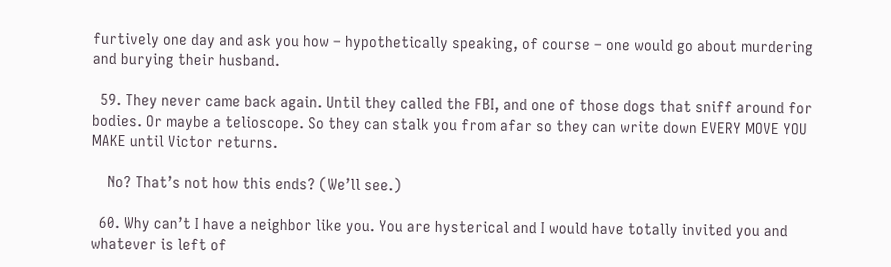furtively one day and ask you how – hypothetically speaking, of course – one would go about murdering and burying their husband.

  59. They never came back again. Until they called the FBI, and one of those dogs that sniff around for bodies. Or maybe a telioscope. So they can stalk you from afar so they can write down EVERY MOVE YOU MAKE until Victor returns.

    No? That’s not how this ends? (We’ll see.)

  60. Why can’t I have a neighbor like you. You are hysterical and I would have totally invited you and whatever is left of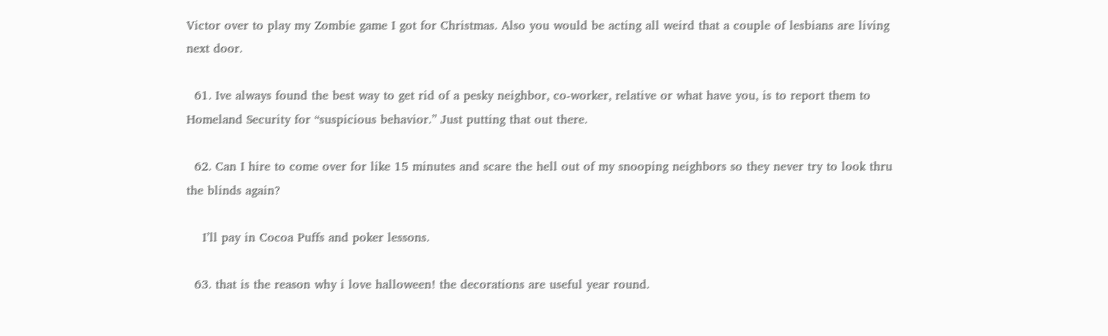Victor over to play my Zombie game I got for Christmas. Also you would be acting all weird that a couple of lesbians are living next door.

  61. Ive always found the best way to get rid of a pesky neighbor, co-worker, relative or what have you, is to report them to Homeland Security for “suspicious behavior.” Just putting that out there.

  62. Can I hire to come over for like 15 minutes and scare the hell out of my snooping neighbors so they never try to look thru the blinds again?

    I’ll pay in Cocoa Puffs and poker lessons.

  63. that is the reason why i love halloween! the decorations are useful year round.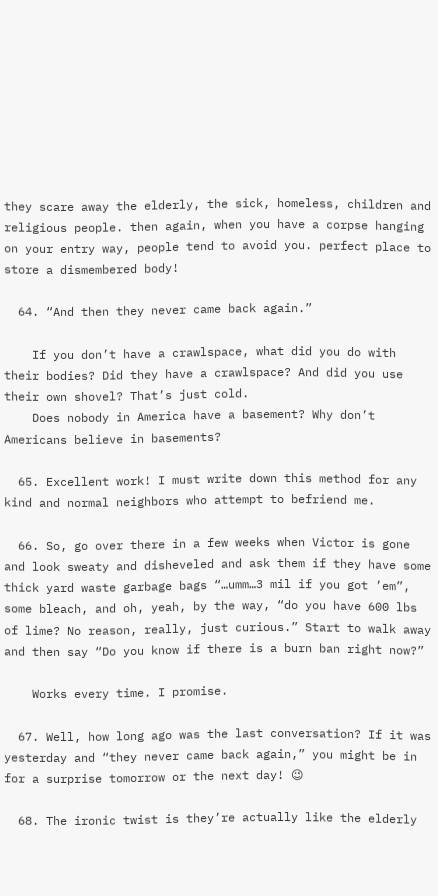they scare away the elderly, the sick, homeless, children and religious people. then again, when you have a corpse hanging on your entry way, people tend to avoid you. perfect place to store a dismembered body!

  64. “And then they never came back again.”

    If you don’t have a crawlspace, what did you do with their bodies? Did they have a crawlspace? And did you use their own shovel? That’s just cold.
    Does nobody in America have a basement? Why don’t Americans believe in basements?

  65. Excellent work! I must write down this method for any kind and normal neighbors who attempt to befriend me.

  66. So, go over there in a few weeks when Victor is gone and look sweaty and disheveled and ask them if they have some thick yard waste garbage bags “…umm…3 mil if you got ’em”, some bleach, and oh, yeah, by the way, “do you have 600 lbs of lime? No reason, really, just curious.” Start to walk away and then say “Do you know if there is a burn ban right now?”

    Works every time. I promise.

  67. Well, how long ago was the last conversation? If it was yesterday and “they never came back again,” you might be in for a surprise tomorrow or the next day! 😉

  68. The ironic twist is they’re actually like the elderly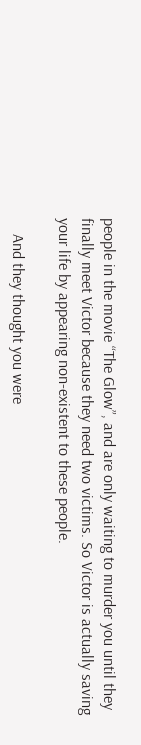people in the movie “The Glow”, and are only waiting to murder you until they finally meet Victor because they need two victims. So Victor is actually saving your life by appearing non-existent to these people.

    And they thought you were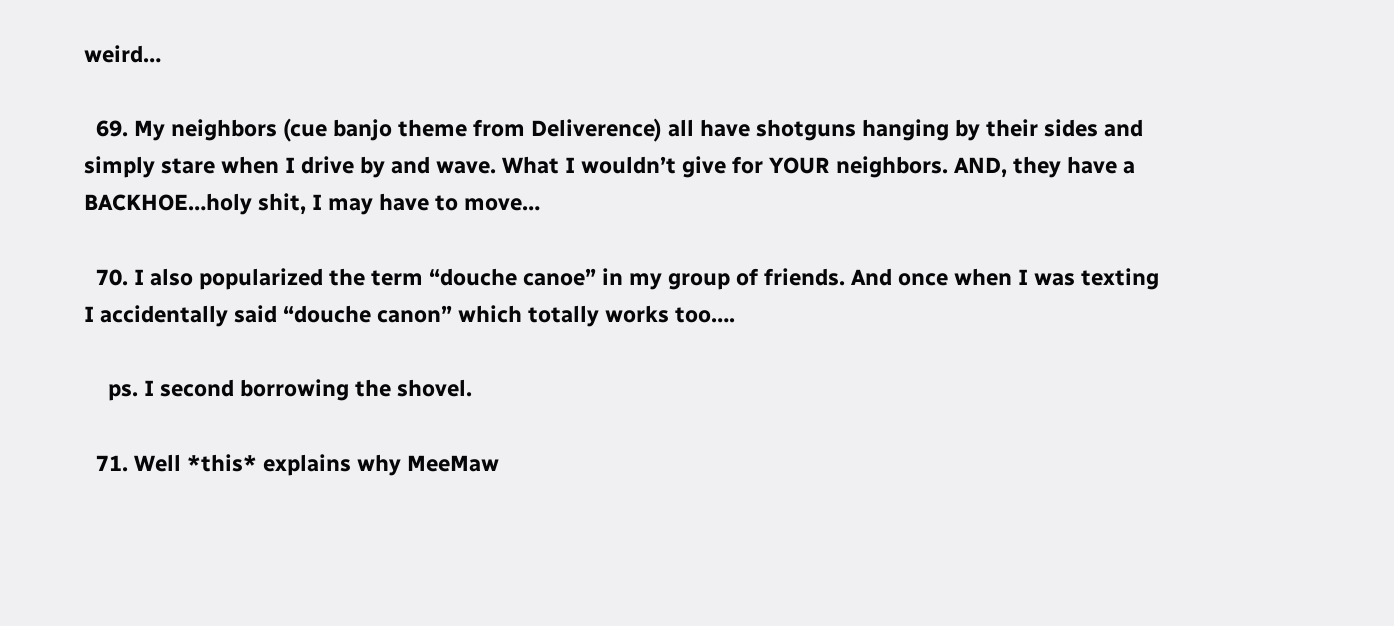weird…

  69. My neighbors (cue banjo theme from Deliverence) all have shotguns hanging by their sides and simply stare when I drive by and wave. What I wouldn’t give for YOUR neighbors. AND, they have a BACKHOE…holy shit, I may have to move…

  70. I also popularized the term “douche canoe” in my group of friends. And once when I was texting I accidentally said “douche canon” which totally works too….

    ps. I second borrowing the shovel.

  71. Well *this* explains why MeeMaw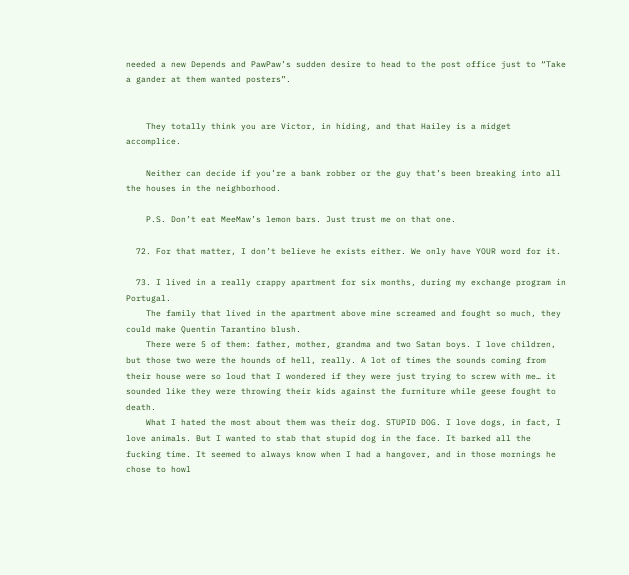needed a new Depends and PawPaw’s sudden desire to head to the post office just to “Take a gander at them wanted posters”.


    They totally think you are Victor, in hiding, and that Hailey is a midget accomplice.

    Neither can decide if you’re a bank robber or the guy that’s been breaking into all the houses in the neighborhood.

    P.S. Don’t eat MeeMaw’s lemon bars. Just trust me on that one.

  72. For that matter, I don’t believe he exists either. We only have YOUR word for it.

  73. I lived in a really crappy apartment for six months, during my exchange program in Portugal.
    The family that lived in the apartment above mine screamed and fought so much, they could make Quentin Tarantino blush.
    There were 5 of them: father, mother, grandma and two Satan boys. I love children, but those two were the hounds of hell, really. A lot of times the sounds coming from their house were so loud that I wondered if they were just trying to screw with me… it sounded like they were throwing their kids against the furniture while geese fought to death.
    What I hated the most about them was their dog. STUPID DOG. I love dogs, in fact, I love animals. But I wanted to stab that stupid dog in the face. It barked all the fucking time. It seemed to always know when I had a hangover, and in those mornings he chose to howl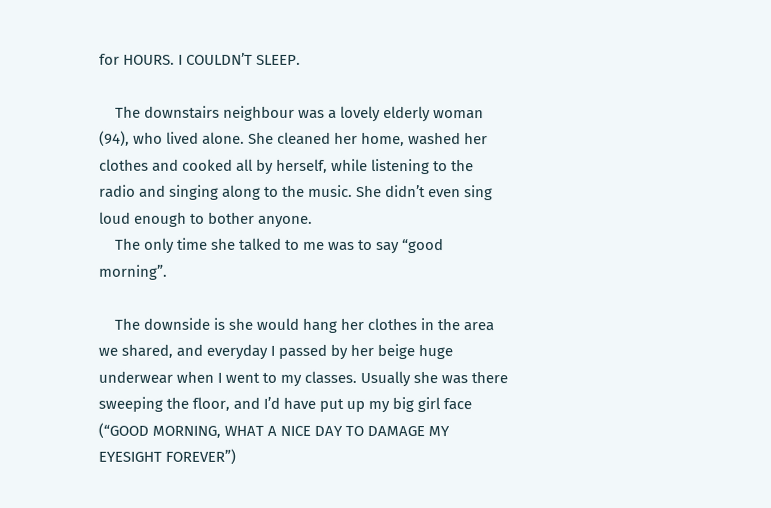for HOURS. I COULDN’T SLEEP.

    The downstairs neighbour was a lovely elderly woman (94), who lived alone. She cleaned her home, washed her clothes and cooked all by herself, while listening to the radio and singing along to the music. She didn’t even sing loud enough to bother anyone.
    The only time she talked to me was to say “good morning”.

    The downside is she would hang her clothes in the area we shared, and everyday I passed by her beige huge underwear when I went to my classes. Usually she was there sweeping the floor, and I’d have put up my big girl face (“GOOD MORNING, WHAT A NICE DAY TO DAMAGE MY EYESIGHT FOREVER”)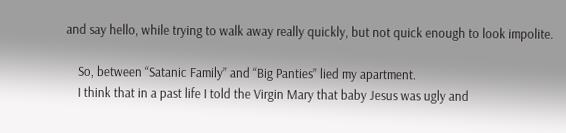and say hello, while trying to walk away really quickly, but not quick enough to look impolite.

    So, between “Satanic Family” and “Big Panties” lied my apartment.
    I think that in a past life I told the Virgin Mary that baby Jesus was ugly and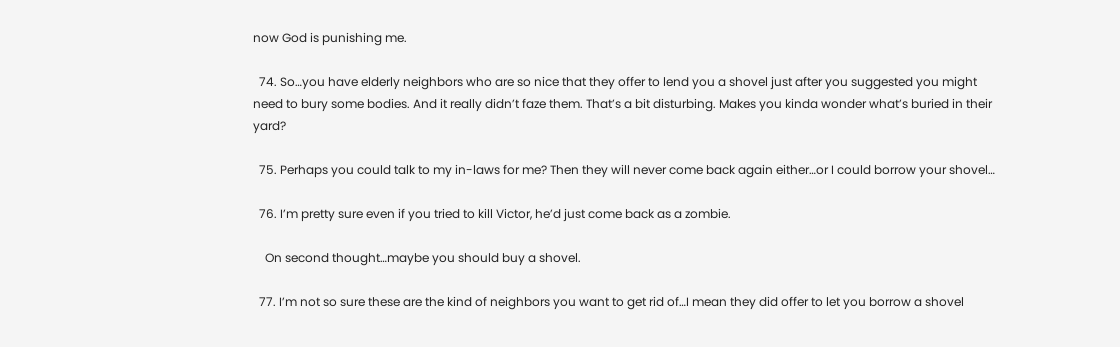now God is punishing me.

  74. So…you have elderly neighbors who are so nice that they offer to lend you a shovel just after you suggested you might need to bury some bodies. And it really didn’t faze them. That’s a bit disturbing. Makes you kinda wonder what’s buried in their yard?

  75. Perhaps you could talk to my in-laws for me? Then they will never come back again either…or I could borrow your shovel…

  76. I’m pretty sure even if you tried to kill Victor, he’d just come back as a zombie.

    On second thought…maybe you should buy a shovel.

  77. I’m not so sure these are the kind of neighbors you want to get rid of…I mean they did offer to let you borrow a shovel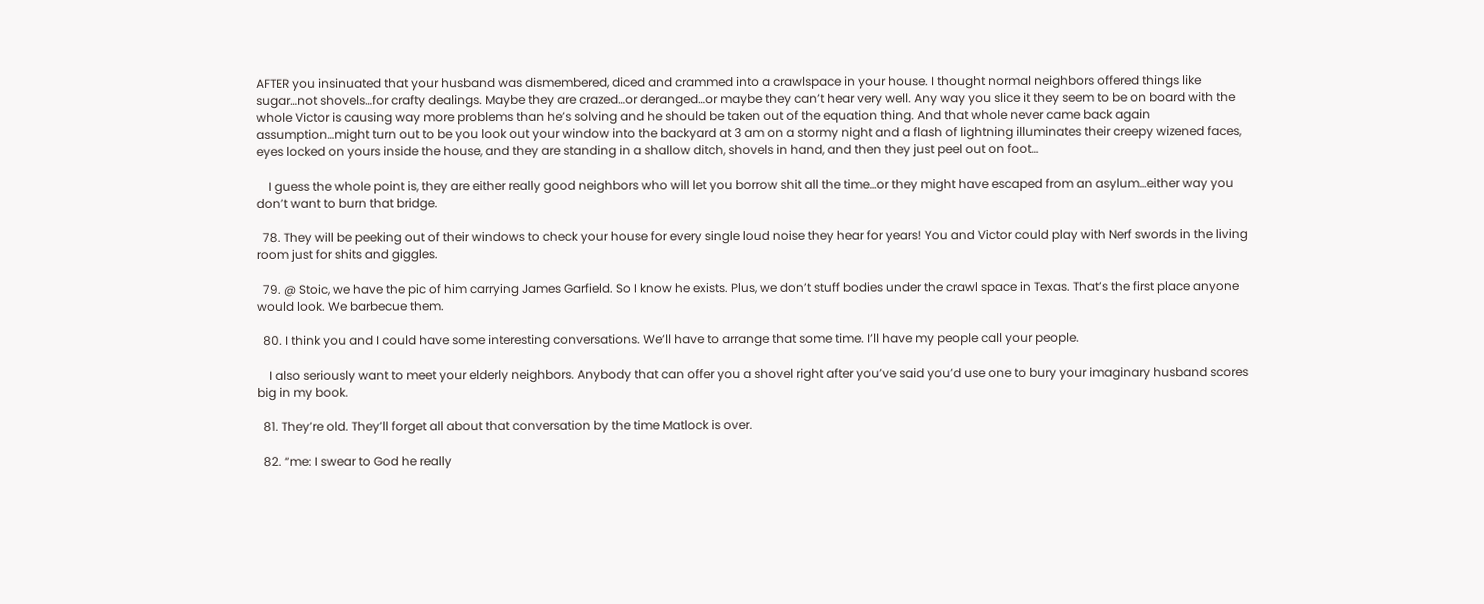AFTER you insinuated that your husband was dismembered, diced and crammed into a crawlspace in your house. I thought normal neighbors offered things like sugar…not shovels…for crafty dealings. Maybe they are crazed…or deranged…or maybe they can’t hear very well. Any way you slice it they seem to be on board with the whole Victor is causing way more problems than he’s solving and he should be taken out of the equation thing. And that whole never came back again assumption…might turn out to be you look out your window into the backyard at 3 am on a stormy night and a flash of lightning illuminates their creepy wizened faces, eyes locked on yours inside the house, and they are standing in a shallow ditch, shovels in hand, and then they just peel out on foot…

    I guess the whole point is, they are either really good neighbors who will let you borrow shit all the time…or they might have escaped from an asylum…either way you don’t want to burn that bridge.

  78. They will be peeking out of their windows to check your house for every single loud noise they hear for years! You and Victor could play with Nerf swords in the living room just for shits and giggles.

  79. @ Stoic, we have the pic of him carrying James Garfield. So I know he exists. Plus, we don’t stuff bodies under the crawl space in Texas. That’s the first place anyone would look. We barbecue them.

  80. I think you and I could have some interesting conversations. We’ll have to arrange that some time. I’ll have my people call your people.

    I also seriously want to meet your elderly neighbors. Anybody that can offer you a shovel right after you’ve said you’d use one to bury your imaginary husband scores big in my book.

  81. They’re old. They’ll forget all about that conversation by the time Matlock is over.

  82. “me: I swear to God he really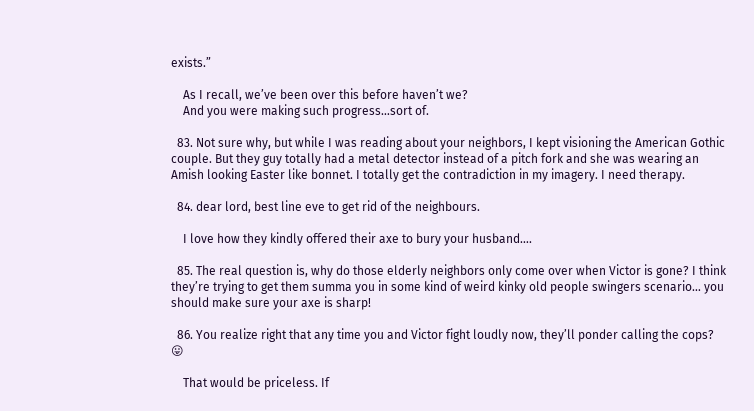exists.”

    As I recall, we’ve been over this before haven’t we?
    And you were making such progress…sort of.

  83. Not sure why, but while I was reading about your neighbors, I kept visioning the American Gothic couple. But they guy totally had a metal detector instead of a pitch fork and she was wearing an Amish looking Easter like bonnet. I totally get the contradiction in my imagery. I need therapy.

  84. dear lord, best line eve to get rid of the neighbours.

    I love how they kindly offered their axe to bury your husband….

  85. The real question is, why do those elderly neighbors only come over when Victor is gone? I think they’re trying to get them summa you in some kind of weird kinky old people swingers scenario… you should make sure your axe is sharp!

  86. You realize right that any time you and Victor fight loudly now, they’ll ponder calling the cops? 😛

    That would be priceless. If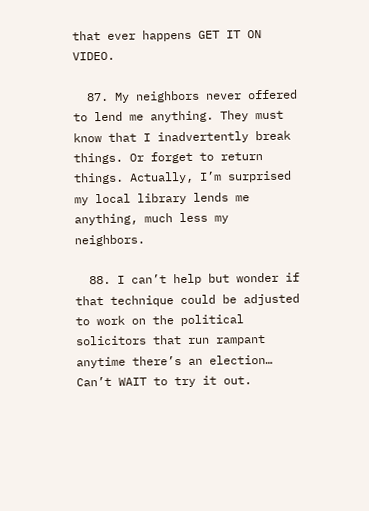that ever happens GET IT ON VIDEO.

  87. My neighbors never offered to lend me anything. They must know that I inadvertently break things. Or forget to return things. Actually, I’m surprised my local library lends me anything, much less my neighbors.

  88. I can’t help but wonder if that technique could be adjusted to work on the political solicitors that run rampant anytime there’s an election… Can’t WAIT to try it out.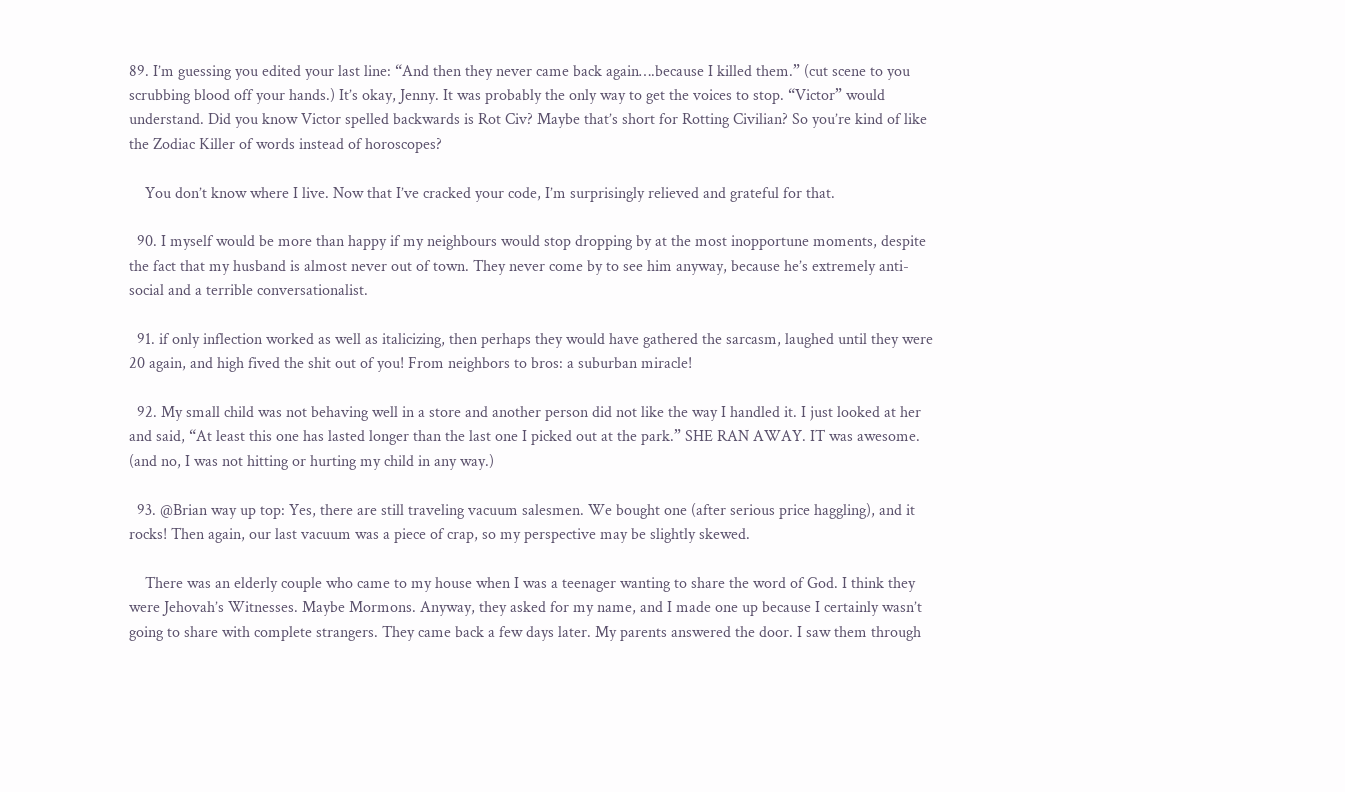89. I’m guessing you edited your last line: “And then they never came back again….because I killed them.” (cut scene to you scrubbing blood off your hands.) It’s okay, Jenny. It was probably the only way to get the voices to stop. “Victor” would understand. Did you know Victor spelled backwards is Rot Civ? Maybe that’s short for Rotting Civilian? So you’re kind of like the Zodiac Killer of words instead of horoscopes?

    You don’t know where I live. Now that I’ve cracked your code, I’m surprisingly relieved and grateful for that.

  90. I myself would be more than happy if my neighbours would stop dropping by at the most inopportune moments, despite the fact that my husband is almost never out of town. They never come by to see him anyway, because he’s extremely anti-social and a terrible conversationalist.

  91. if only inflection worked as well as italicizing, then perhaps they would have gathered the sarcasm, laughed until they were 20 again, and high fived the shit out of you! From neighbors to bros: a suburban miracle!

  92. My small child was not behaving well in a store and another person did not like the way I handled it. I just looked at her and said, “At least this one has lasted longer than the last one I picked out at the park.” SHE RAN AWAY. IT was awesome. (and no, I was not hitting or hurting my child in any way.)

  93. @Brian way up top: Yes, there are still traveling vacuum salesmen. We bought one (after serious price haggling), and it rocks! Then again, our last vacuum was a piece of crap, so my perspective may be slightly skewed.

    There was an elderly couple who came to my house when I was a teenager wanting to share the word of God. I think they were Jehovah’s Witnesses. Maybe Mormons. Anyway, they asked for my name, and I made one up because I certainly wasn’t going to share with complete strangers. They came back a few days later. My parents answered the door. I saw them through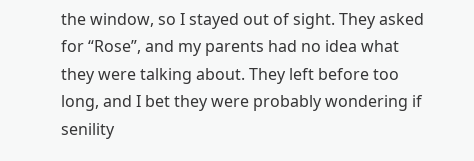the window, so I stayed out of sight. They asked for “Rose”, and my parents had no idea what they were talking about. They left before too long, and I bet they were probably wondering if senility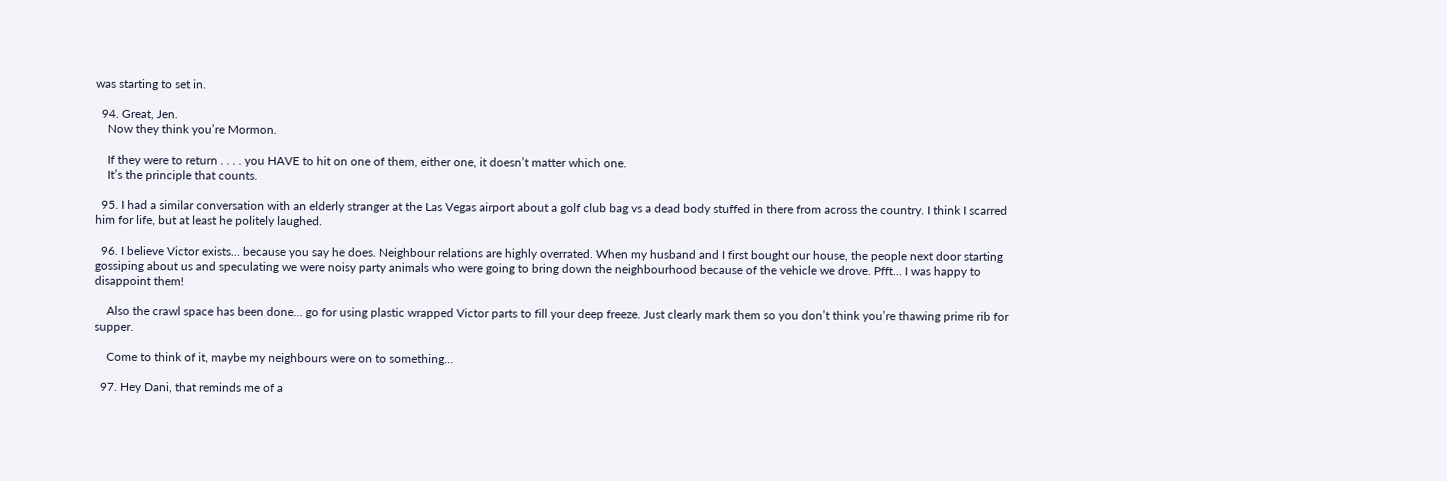was starting to set in.

  94. Great, Jen.
    Now they think you’re Mormon.

    If they were to return . . . . you HAVE to hit on one of them, either one, it doesn’t matter which one.
    It’s the principle that counts.

  95. I had a similar conversation with an elderly stranger at the Las Vegas airport about a golf club bag vs a dead body stuffed in there from across the country. I think I scarred him for life, but at least he politely laughed.

  96. I believe Victor exists… because you say he does. Neighbour relations are highly overrated. When my husband and I first bought our house, the people next door starting gossiping about us and speculating we were noisy party animals who were going to bring down the neighbourhood because of the vehicle we drove. Pfft… I was happy to disappoint them!

    Also the crawl space has been done… go for using plastic wrapped Victor parts to fill your deep freeze. Just clearly mark them so you don’t think you’re thawing prime rib for supper.

    Come to think of it, maybe my neighbours were on to something…

  97. Hey Dani, that reminds me of a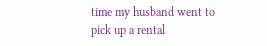time my husband went to pick up a rental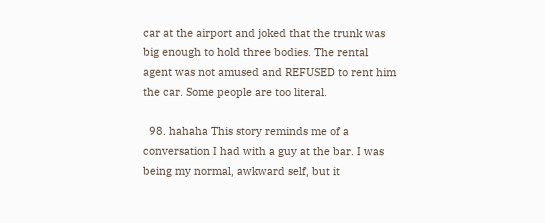car at the airport and joked that the trunk was big enough to hold three bodies. The rental agent was not amused and REFUSED to rent him the car. Some people are too literal.

  98. hahaha This story reminds me of a conversation I had with a guy at the bar. I was being my normal, awkward self, but it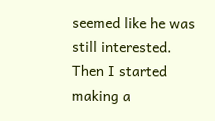seemed like he was still interested. Then I started making a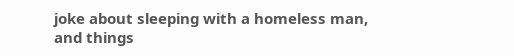joke about sleeping with a homeless man, and things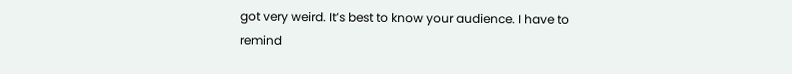got very weird. It’s best to know your audience. I have to remind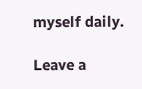myself daily.

Leave a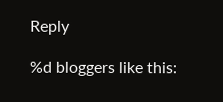Reply

%d bloggers like this: